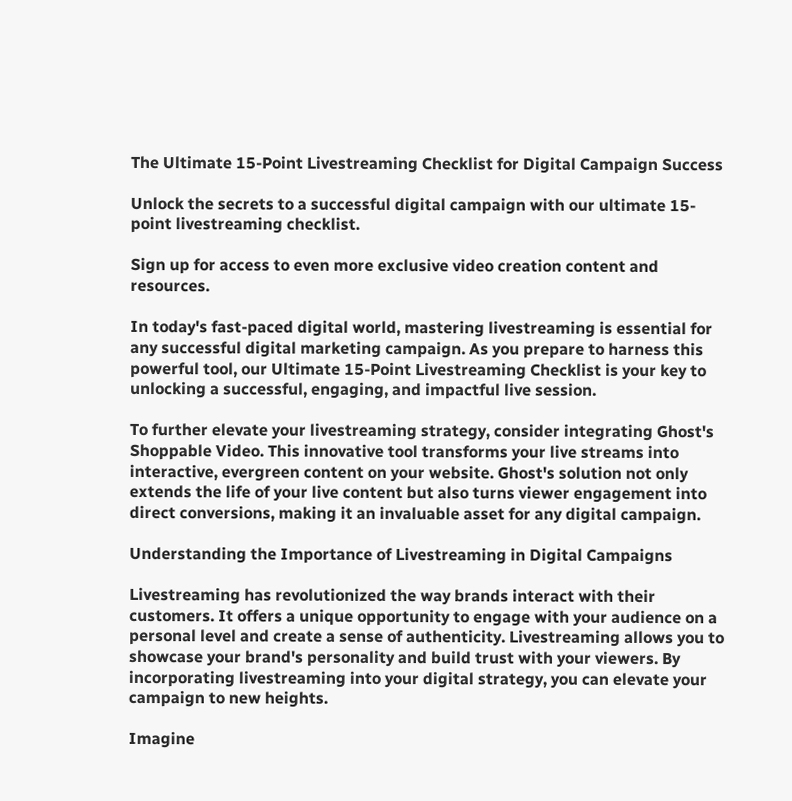The Ultimate 15-Point Livestreaming Checklist for Digital Campaign Success

Unlock the secrets to a successful digital campaign with our ultimate 15-point livestreaming checklist.

Sign up for access to even more exclusive video creation content and resources.

In today's fast-paced digital world, mastering livestreaming is essential for any successful digital marketing campaign. As you prepare to harness this powerful tool, our Ultimate 15-Point Livestreaming Checklist is your key to unlocking a successful, engaging, and impactful live session.

To further elevate your livestreaming strategy, consider integrating Ghost's Shoppable Video. This innovative tool transforms your live streams into interactive, evergreen content on your website. Ghost's solution not only extends the life of your live content but also turns viewer engagement into direct conversions, making it an invaluable asset for any digital campaign.

Understanding the Importance of Livestreaming in Digital Campaigns

Livestreaming has revolutionized the way brands interact with their customers. It offers a unique opportunity to engage with your audience on a personal level and create a sense of authenticity. Livestreaming allows you to showcase your brand's personality and build trust with your viewers. By incorporating livestreaming into your digital strategy, you can elevate your campaign to new heights.

Imagine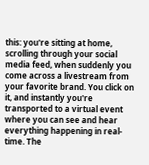this: you're sitting at home, scrolling through your social media feed, when suddenly you come across a livestream from your favorite brand. You click on it, and instantly you're transported to a virtual event where you can see and hear everything happening in real-time. The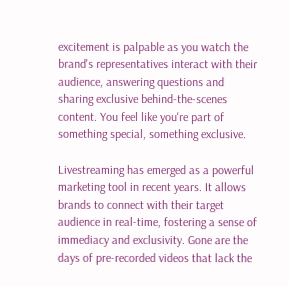excitement is palpable as you watch the brand's representatives interact with their audience, answering questions and sharing exclusive behind-the-scenes content. You feel like you're part of something special, something exclusive.

Livestreaming has emerged as a powerful marketing tool in recent years. It allows brands to connect with their target audience in real-time, fostering a sense of immediacy and exclusivity. Gone are the days of pre-recorded videos that lack the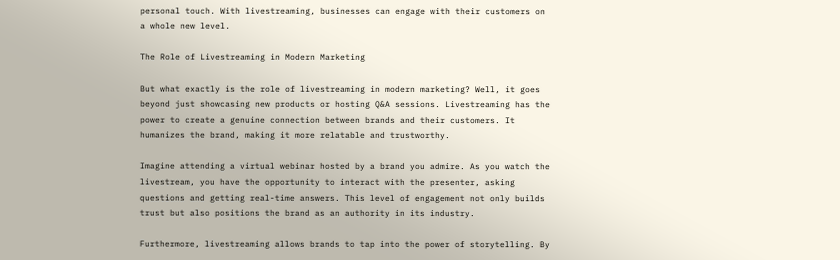personal touch. With livestreaming, businesses can engage with their customers on a whole new level.

The Role of Livestreaming in Modern Marketing

But what exactly is the role of livestreaming in modern marketing? Well, it goes beyond just showcasing new products or hosting Q&A sessions. Livestreaming has the power to create a genuine connection between brands and their customers. It humanizes the brand, making it more relatable and trustworthy.

Imagine attending a virtual webinar hosted by a brand you admire. As you watch the livestream, you have the opportunity to interact with the presenter, asking questions and getting real-time answers. This level of engagement not only builds trust but also positions the brand as an authority in its industry.

Furthermore, livestreaming allows brands to tap into the power of storytelling. By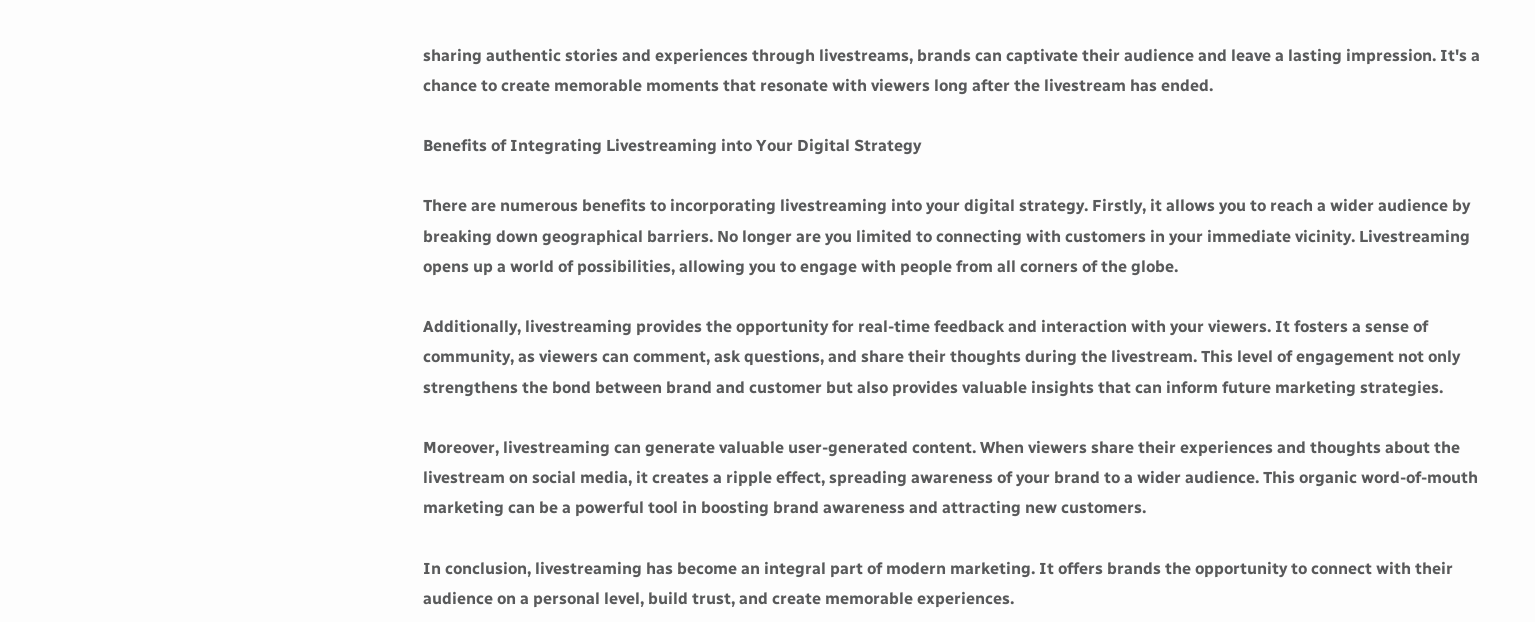sharing authentic stories and experiences through livestreams, brands can captivate their audience and leave a lasting impression. It's a chance to create memorable moments that resonate with viewers long after the livestream has ended.

Benefits of Integrating Livestreaming into Your Digital Strategy

There are numerous benefits to incorporating livestreaming into your digital strategy. Firstly, it allows you to reach a wider audience by breaking down geographical barriers. No longer are you limited to connecting with customers in your immediate vicinity. Livestreaming opens up a world of possibilities, allowing you to engage with people from all corners of the globe.

Additionally, livestreaming provides the opportunity for real-time feedback and interaction with your viewers. It fosters a sense of community, as viewers can comment, ask questions, and share their thoughts during the livestream. This level of engagement not only strengthens the bond between brand and customer but also provides valuable insights that can inform future marketing strategies.

Moreover, livestreaming can generate valuable user-generated content. When viewers share their experiences and thoughts about the livestream on social media, it creates a ripple effect, spreading awareness of your brand to a wider audience. This organic word-of-mouth marketing can be a powerful tool in boosting brand awareness and attracting new customers.

In conclusion, livestreaming has become an integral part of modern marketing. It offers brands the opportunity to connect with their audience on a personal level, build trust, and create memorable experiences.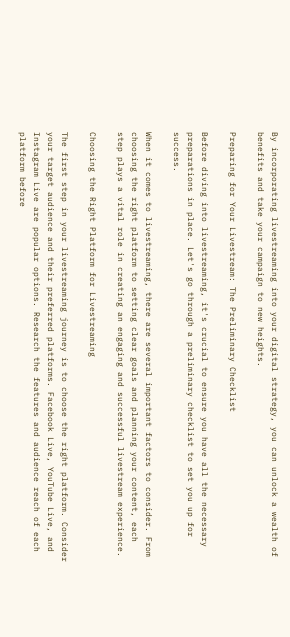By incorporating livestreaming into your digital strategy, you can unlock a wealth of benefits and take your campaign to new heights.

Preparing for Your Livestream: The Preliminary Checklist

Before diving into livestreaming, it's crucial to ensure you have all the necessary preparations in place. Let's go through a preliminary checklist to set you up for success.

When it comes to livestreaming, there are several important factors to consider. From choosing the right platform to setting clear goals and planning your content, each step plays a vital role in creating an engaging and successful livestream experience.

Choosing the Right Platform for Livestreaming

The first step in your livestreaming journey is to choose the right platform. Consider your target audience and their preferred platforms. Facebook Live, YouTube Live, and Instagram Live are popular options. Research the features and audience reach of each platform before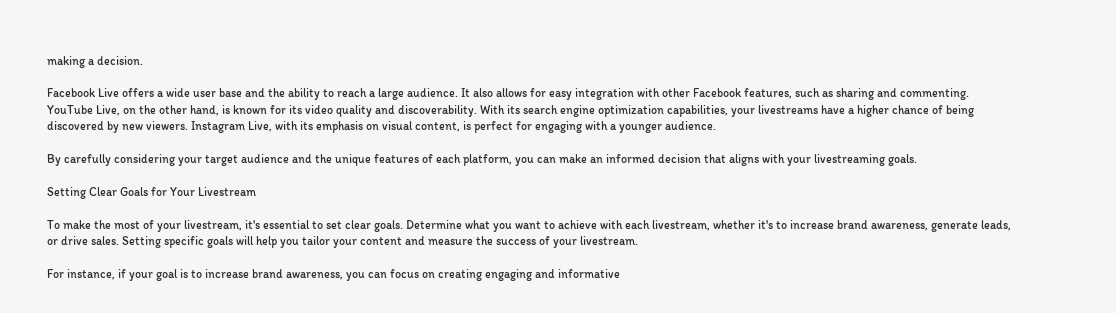making a decision.

Facebook Live offers a wide user base and the ability to reach a large audience. It also allows for easy integration with other Facebook features, such as sharing and commenting. YouTube Live, on the other hand, is known for its video quality and discoverability. With its search engine optimization capabilities, your livestreams have a higher chance of being discovered by new viewers. Instagram Live, with its emphasis on visual content, is perfect for engaging with a younger audience.

By carefully considering your target audience and the unique features of each platform, you can make an informed decision that aligns with your livestreaming goals.

Setting Clear Goals for Your Livestream

To make the most of your livestream, it's essential to set clear goals. Determine what you want to achieve with each livestream, whether it's to increase brand awareness, generate leads, or drive sales. Setting specific goals will help you tailor your content and measure the success of your livestream.

For instance, if your goal is to increase brand awareness, you can focus on creating engaging and informative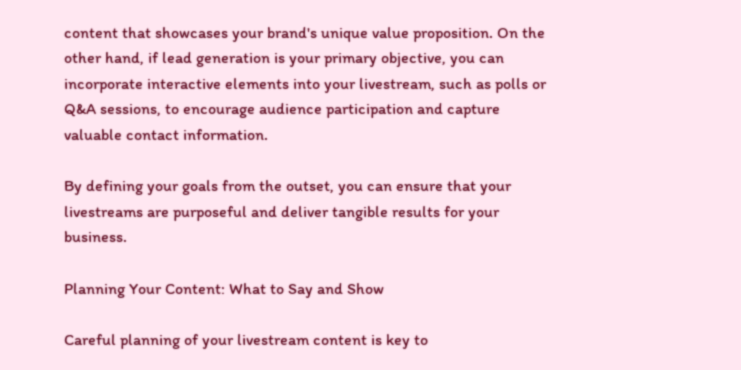content that showcases your brand's unique value proposition. On the other hand, if lead generation is your primary objective, you can incorporate interactive elements into your livestream, such as polls or Q&A sessions, to encourage audience participation and capture valuable contact information.

By defining your goals from the outset, you can ensure that your livestreams are purposeful and deliver tangible results for your business.

Planning Your Content: What to Say and Show

Careful planning of your livestream content is key to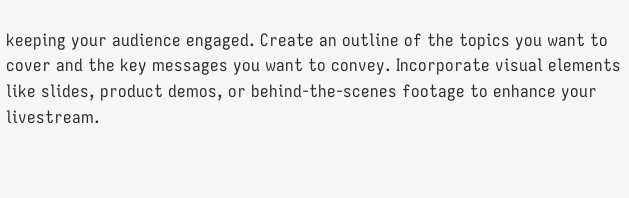keeping your audience engaged. Create an outline of the topics you want to cover and the key messages you want to convey. Incorporate visual elements like slides, product demos, or behind-the-scenes footage to enhance your livestream.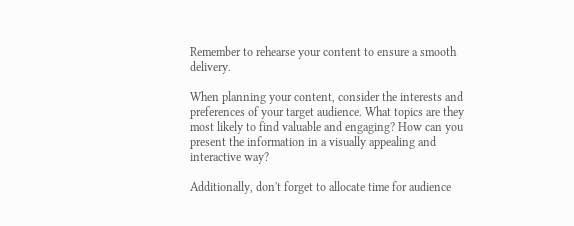Remember to rehearse your content to ensure a smooth delivery.

When planning your content, consider the interests and preferences of your target audience. What topics are they most likely to find valuable and engaging? How can you present the information in a visually appealing and interactive way?

Additionally, don't forget to allocate time for audience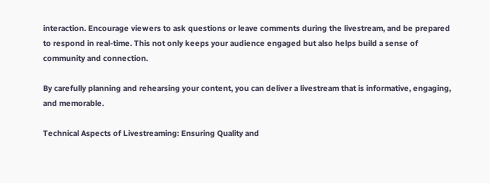interaction. Encourage viewers to ask questions or leave comments during the livestream, and be prepared to respond in real-time. This not only keeps your audience engaged but also helps build a sense of community and connection.

By carefully planning and rehearsing your content, you can deliver a livestream that is informative, engaging, and memorable.

Technical Aspects of Livestreaming: Ensuring Quality and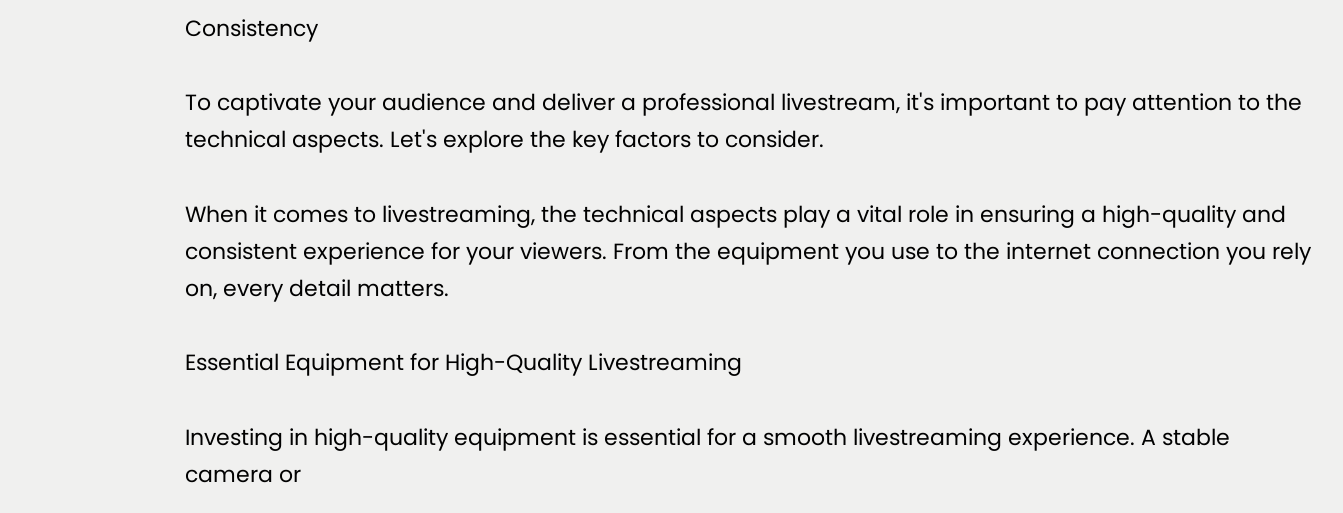Consistency

To captivate your audience and deliver a professional livestream, it's important to pay attention to the technical aspects. Let's explore the key factors to consider.

When it comes to livestreaming, the technical aspects play a vital role in ensuring a high-quality and consistent experience for your viewers. From the equipment you use to the internet connection you rely on, every detail matters.

Essential Equipment for High-Quality Livestreaming

Investing in high-quality equipment is essential for a smooth livestreaming experience. A stable camera or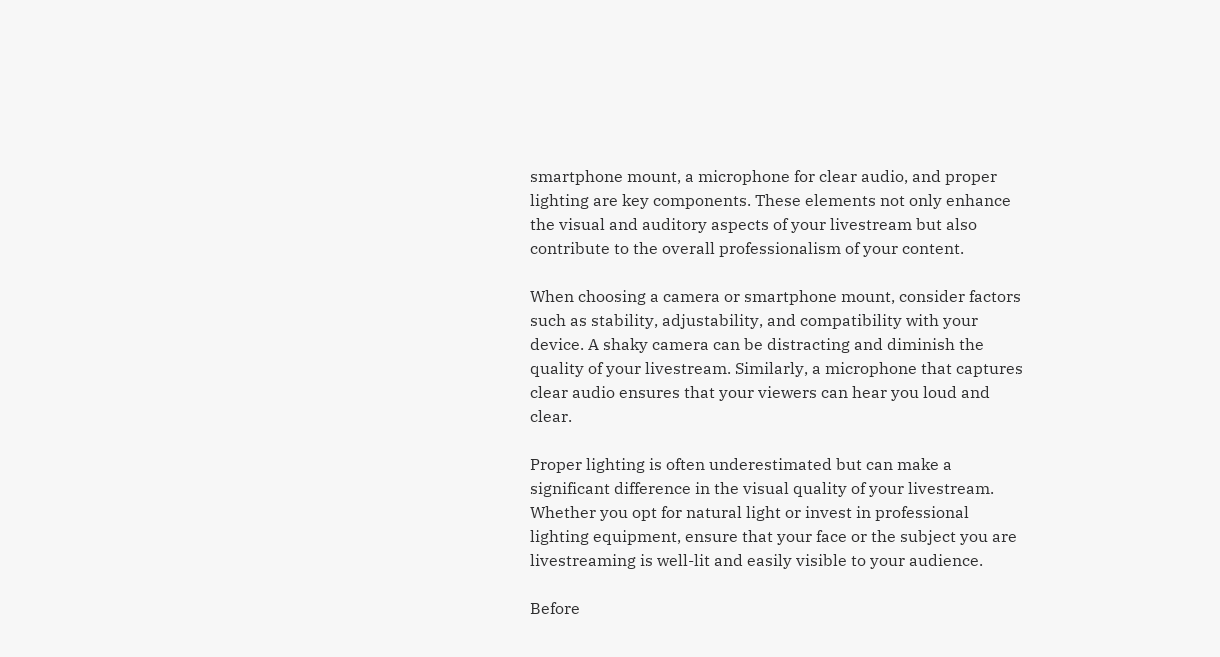smartphone mount, a microphone for clear audio, and proper lighting are key components. These elements not only enhance the visual and auditory aspects of your livestream but also contribute to the overall professionalism of your content.

When choosing a camera or smartphone mount, consider factors such as stability, adjustability, and compatibility with your device. A shaky camera can be distracting and diminish the quality of your livestream. Similarly, a microphone that captures clear audio ensures that your viewers can hear you loud and clear.

Proper lighting is often underestimated but can make a significant difference in the visual quality of your livestream. Whether you opt for natural light or invest in professional lighting equipment, ensure that your face or the subject you are livestreaming is well-lit and easily visible to your audience.

Before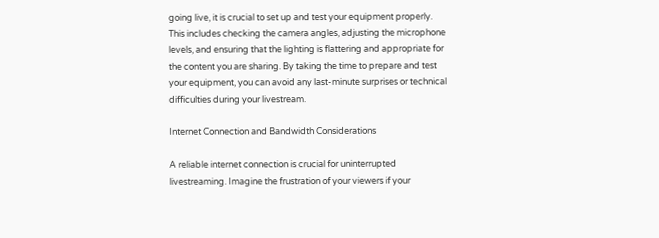going live, it is crucial to set up and test your equipment properly. This includes checking the camera angles, adjusting the microphone levels, and ensuring that the lighting is flattering and appropriate for the content you are sharing. By taking the time to prepare and test your equipment, you can avoid any last-minute surprises or technical difficulties during your livestream.

Internet Connection and Bandwidth Considerations

A reliable internet connection is crucial for uninterrupted livestreaming. Imagine the frustration of your viewers if your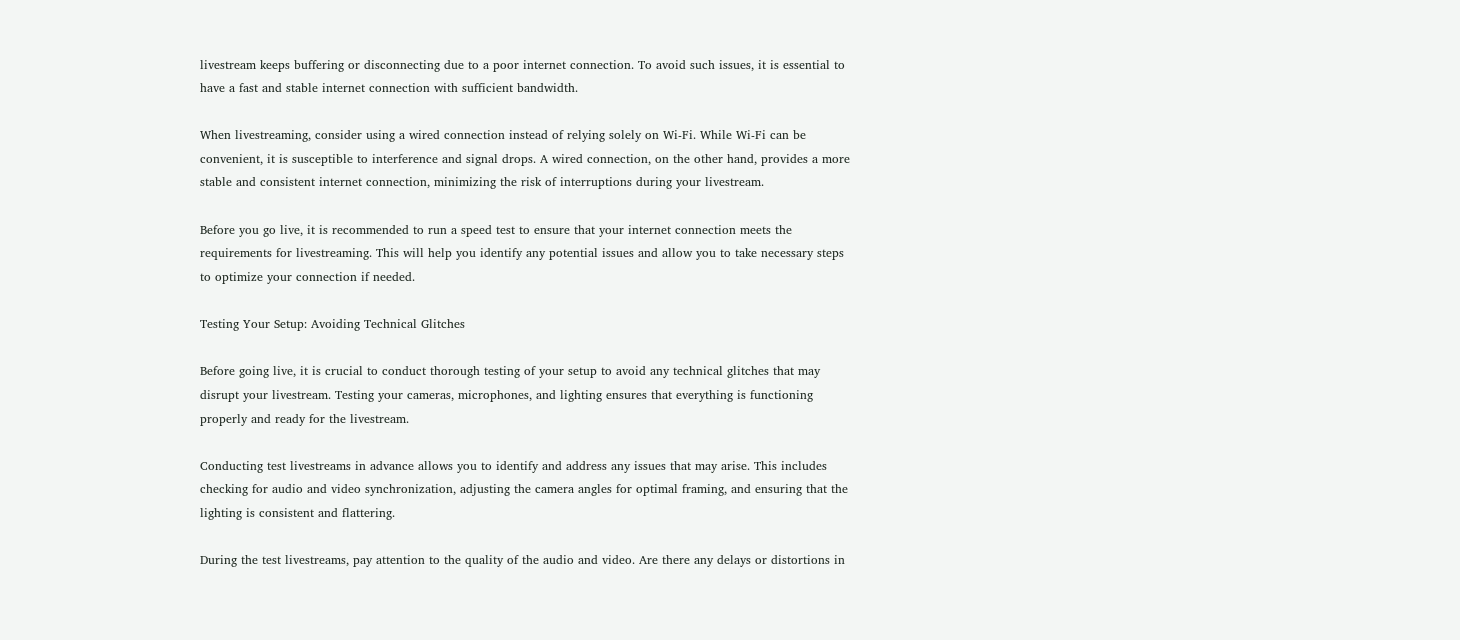livestream keeps buffering or disconnecting due to a poor internet connection. To avoid such issues, it is essential to have a fast and stable internet connection with sufficient bandwidth.

When livestreaming, consider using a wired connection instead of relying solely on Wi-Fi. While Wi-Fi can be convenient, it is susceptible to interference and signal drops. A wired connection, on the other hand, provides a more stable and consistent internet connection, minimizing the risk of interruptions during your livestream.

Before you go live, it is recommended to run a speed test to ensure that your internet connection meets the requirements for livestreaming. This will help you identify any potential issues and allow you to take necessary steps to optimize your connection if needed.

Testing Your Setup: Avoiding Technical Glitches

Before going live, it is crucial to conduct thorough testing of your setup to avoid any technical glitches that may disrupt your livestream. Testing your cameras, microphones, and lighting ensures that everything is functioning properly and ready for the livestream.

Conducting test livestreams in advance allows you to identify and address any issues that may arise. This includes checking for audio and video synchronization, adjusting the camera angles for optimal framing, and ensuring that the lighting is consistent and flattering.

During the test livestreams, pay attention to the quality of the audio and video. Are there any delays or distortions in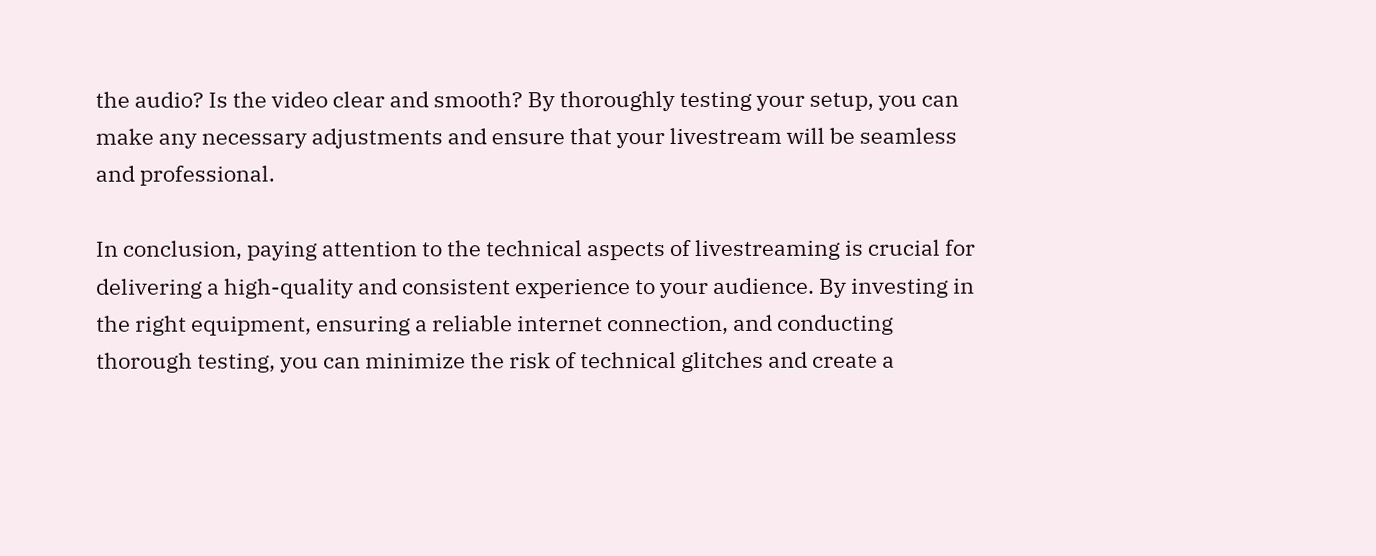the audio? Is the video clear and smooth? By thoroughly testing your setup, you can make any necessary adjustments and ensure that your livestream will be seamless and professional.

In conclusion, paying attention to the technical aspects of livestreaming is crucial for delivering a high-quality and consistent experience to your audience. By investing in the right equipment, ensuring a reliable internet connection, and conducting thorough testing, you can minimize the risk of technical glitches and create a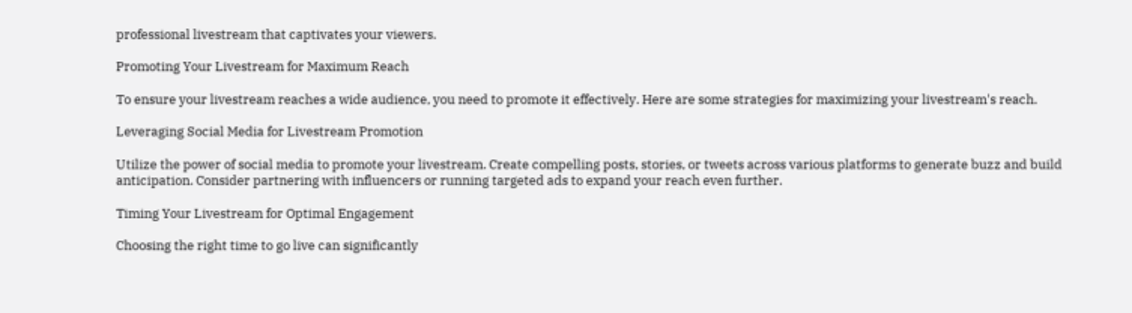professional livestream that captivates your viewers.

Promoting Your Livestream for Maximum Reach

To ensure your livestream reaches a wide audience, you need to promote it effectively. Here are some strategies for maximizing your livestream's reach.

Leveraging Social Media for Livestream Promotion

Utilize the power of social media to promote your livestream. Create compelling posts, stories, or tweets across various platforms to generate buzz and build anticipation. Consider partnering with influencers or running targeted ads to expand your reach even further.

Timing Your Livestream for Optimal Engagement

Choosing the right time to go live can significantly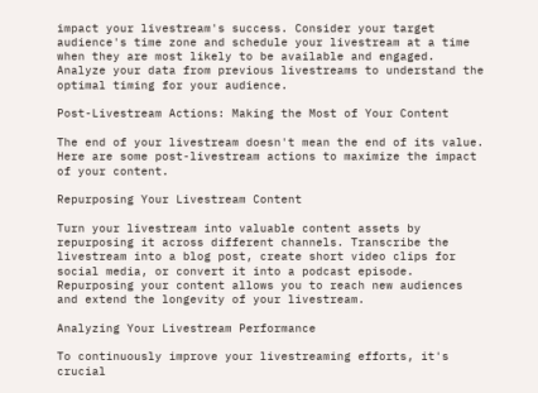impact your livestream's success. Consider your target audience's time zone and schedule your livestream at a time when they are most likely to be available and engaged. Analyze your data from previous livestreams to understand the optimal timing for your audience.

Post-Livestream Actions: Making the Most of Your Content

The end of your livestream doesn't mean the end of its value. Here are some post-livestream actions to maximize the impact of your content.

Repurposing Your Livestream Content

Turn your livestream into valuable content assets by repurposing it across different channels. Transcribe the livestream into a blog post, create short video clips for social media, or convert it into a podcast episode. Repurposing your content allows you to reach new audiences and extend the longevity of your livestream.

Analyzing Your Livestream Performance

To continuously improve your livestreaming efforts, it's crucial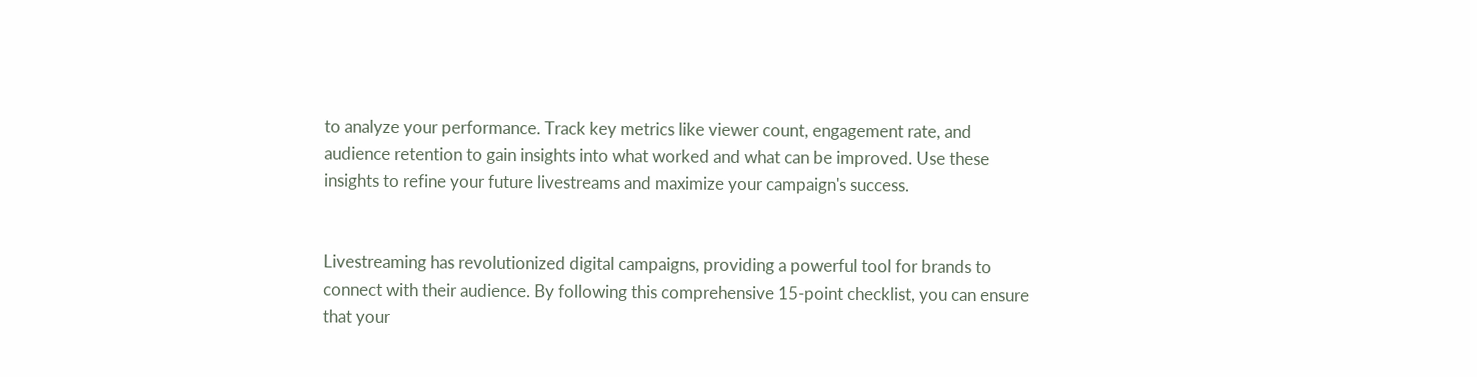to analyze your performance. Track key metrics like viewer count, engagement rate, and audience retention to gain insights into what worked and what can be improved. Use these insights to refine your future livestreams and maximize your campaign's success.


Livestreaming has revolutionized digital campaigns, providing a powerful tool for brands to connect with their audience. By following this comprehensive 15-point checklist, you can ensure that your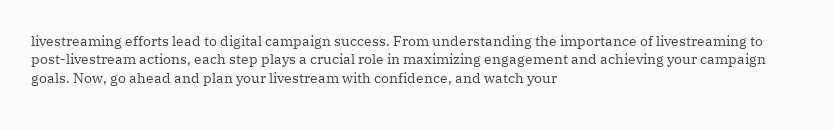livestreaming efforts lead to digital campaign success. From understanding the importance of livestreaming to post-livestream actions, each step plays a crucial role in maximizing engagement and achieving your campaign goals. Now, go ahead and plan your livestream with confidence, and watch your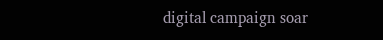digital campaign soar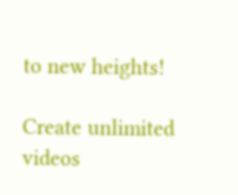to new heights!

Create unlimited videos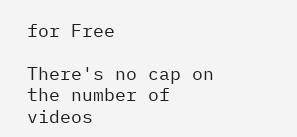for Free

There's no cap on the number of videos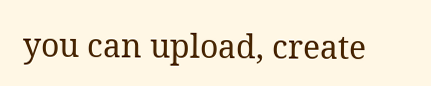you can upload, create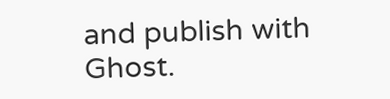and publish with Ghost.